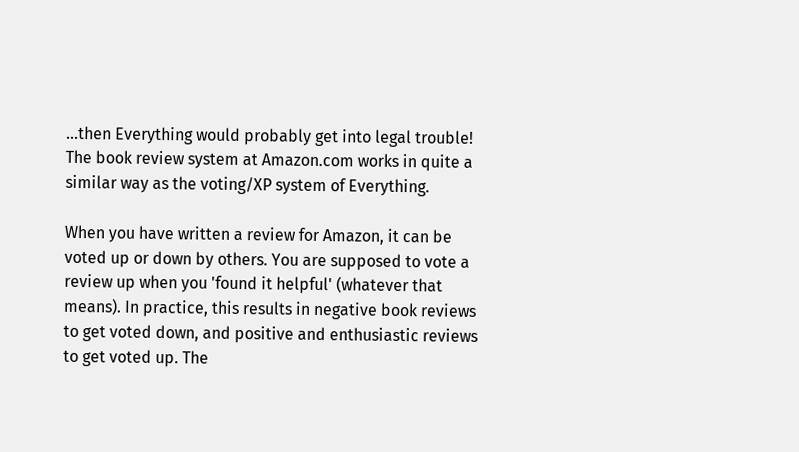...then Everything would probably get into legal trouble! The book review system at Amazon.com works in quite a similar way as the voting/XP system of Everything.

When you have written a review for Amazon, it can be voted up or down by others. You are supposed to vote a review up when you 'found it helpful' (whatever that means). In practice, this results in negative book reviews to get voted down, and positive and enthusiastic reviews to get voted up. The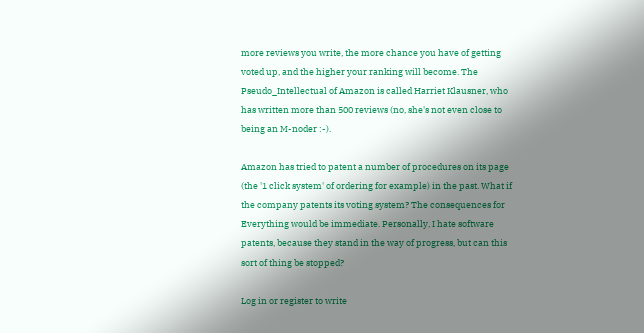more reviews you write, the more chance you have of getting voted up, and the higher your ranking will become. The Pseudo_Intellectual of Amazon is called Harriet Klausner, who has written more than 500 reviews (no, she's not even close to being an M-noder :-).

Amazon has tried to patent a number of procedures on its page (the '1 click system' of ordering for example) in the past. What if the company patents its voting system? The consequences for Everything would be immediate. Personally, I hate software patents, because they stand in the way of progress, but can this sort of thing be stopped?

Log in or register to write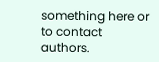something here or to contact authors.